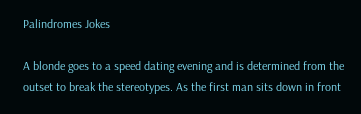Palindromes Jokes

A blonde goes to a speed dating evening and is determined from the outset to break the stereotypes. As the first man sits down in front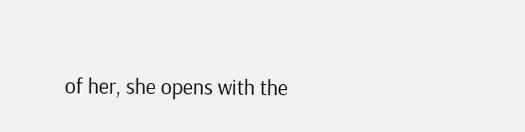of her, she opens with the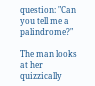question: "Can you tell me a palindrome?"

The man looks at her quizzically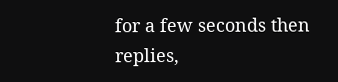for a few seconds then replies,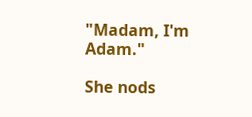"Madam, I'm Adam."

She nods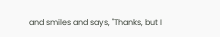and smiles and says, "Thanks, but I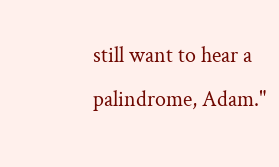still want to hear a palindrome, Adam."